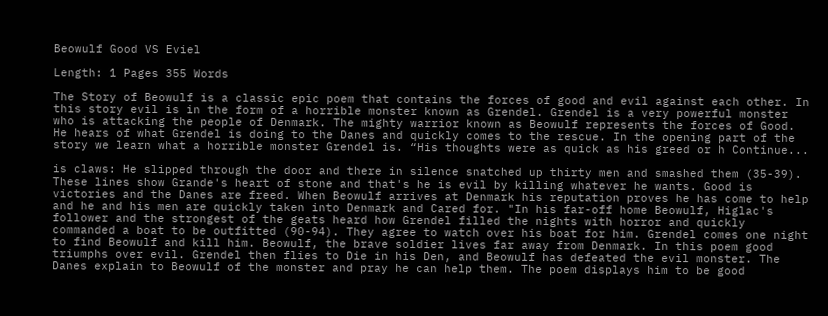Beowulf Good VS Eviel

Length: 1 Pages 355 Words

The Story of Beowulf is a classic epic poem that contains the forces of good and evil against each other. In this story evil is in the form of a horrible monster known as Grendel. Grendel is a very powerful monster who is attacking the people of Denmark. The mighty warrior known as Beowulf represents the forces of Good. He hears of what Grendel is doing to the Danes and quickly comes to the rescue. In the opening part of the story we learn what a horrible monster Grendel is. “His thoughts were as quick as his greed or h Continue...

is claws: He slipped through the door and there in silence snatched up thirty men and smashed them (35-39). These lines show Grande's heart of stone and that's he is evil by killing whatever he wants. Good is victories and the Danes are freed. When Beowulf arrives at Denmark his reputation proves he has come to help and he and his men are quickly taken into Denmark and Cared for. "In his far-off home Beowulf, Higlac's follower and the strongest of the geats heard how Grendel filled the nights with horror and quickly commanded a boat to be outfitted (90-94). They agree to watch over his boat for him. Grendel comes one night to find Beowulf and kill him. Beowulf, the brave soldier lives far away from Denmark. In this poem good triumphs over evil. Grendel then flies to Die in his Den, and Beowulf has defeated the evil monster. The Danes explain to Beowulf of the monster and pray he can help them. The poem displays him to be good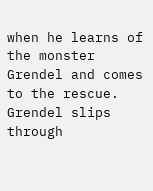when he learns of the monster Grendel and comes to the rescue. Grendel slips through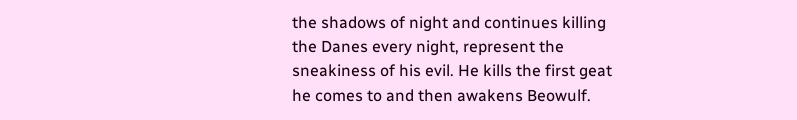the shadows of night and continues killing the Danes every night, represent the sneakiness of his evil. He kills the first geat he comes to and then awakens Beowulf.